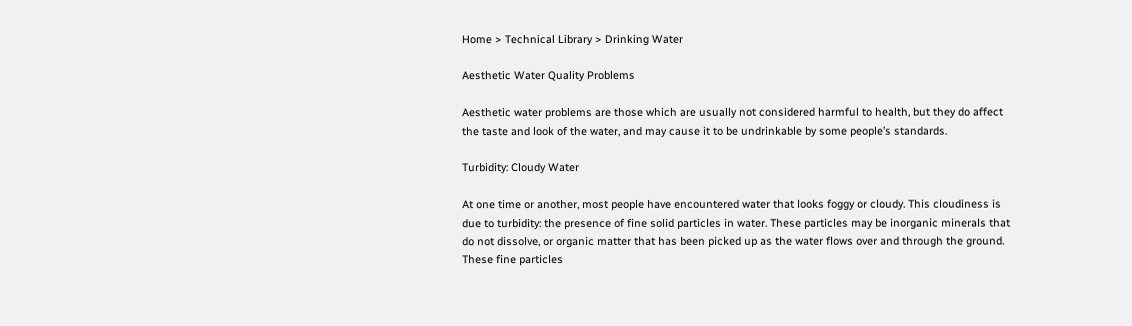Home > Technical Library > Drinking Water

Aesthetic Water Quality Problems

Aesthetic water problems are those which are usually not considered harmful to health, but they do affect the taste and look of the water, and may cause it to be undrinkable by some people’s standards.

Turbidity: Cloudy Water

At one time or another, most people have encountered water that looks foggy or cloudy. This cloudiness is due to turbidity: the presence of fine solid particles in water. These particles may be inorganic minerals that do not dissolve, or organic matter that has been picked up as the water flows over and through the ground. These fine particles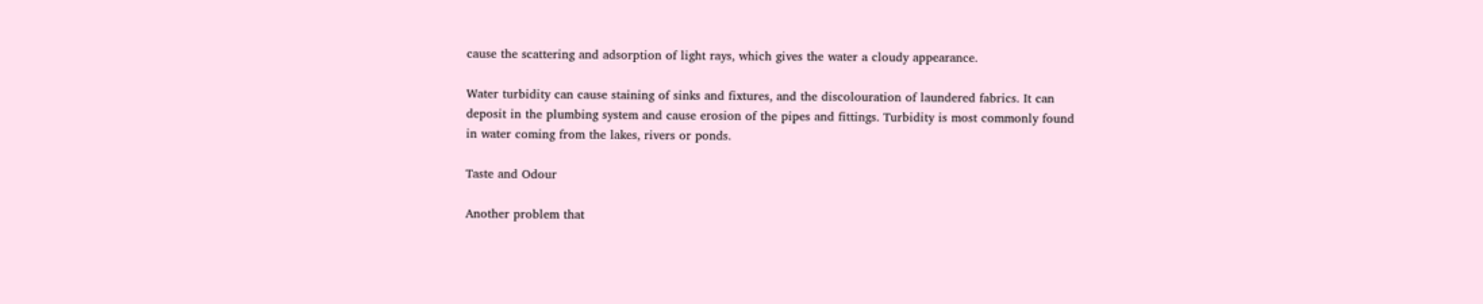cause the scattering and adsorption of light rays, which gives the water a cloudy appearance.

Water turbidity can cause staining of sinks and fixtures, and the discolouration of laundered fabrics. It can deposit in the plumbing system and cause erosion of the pipes and fittings. Turbidity is most commonly found in water coming from the lakes, rivers or ponds.

Taste and Odour

Another problem that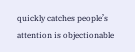quickly catches people’s attention is objectionable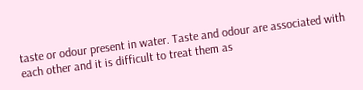taste or odour present in water. Taste and odour are associated with each other and it is difficult to treat them as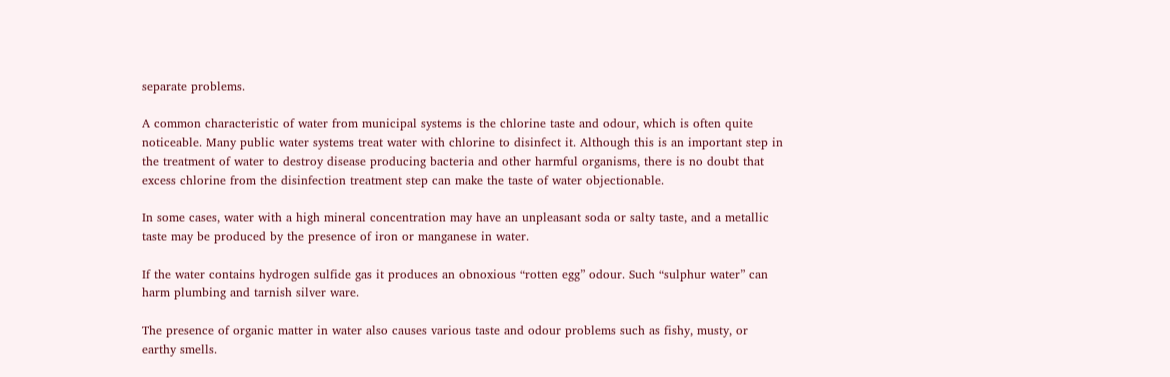separate problems.

A common characteristic of water from municipal systems is the chlorine taste and odour, which is often quite noticeable. Many public water systems treat water with chlorine to disinfect it. Although this is an important step in the treatment of water to destroy disease producing bacteria and other harmful organisms, there is no doubt that excess chlorine from the disinfection treatment step can make the taste of water objectionable.

In some cases, water with a high mineral concentration may have an unpleasant soda or salty taste, and a metallic taste may be produced by the presence of iron or manganese in water.

If the water contains hydrogen sulfide gas it produces an obnoxious “rotten egg” odour. Such “sulphur water” can harm plumbing and tarnish silver ware.

The presence of organic matter in water also causes various taste and odour problems such as fishy, musty, or earthy smells.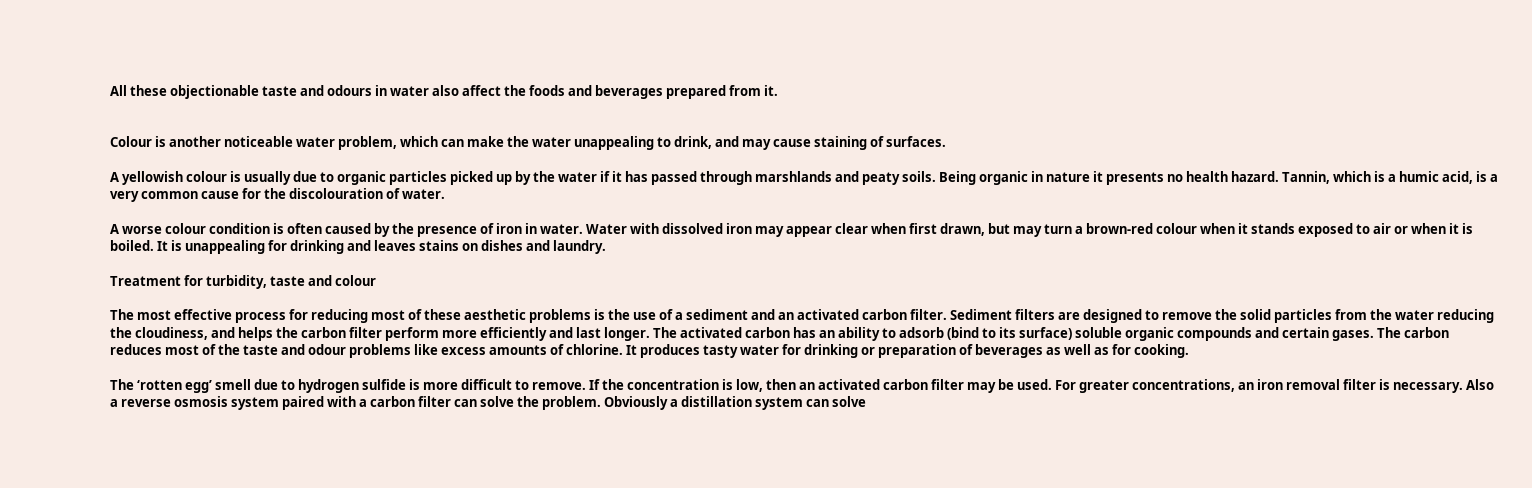All these objectionable taste and odours in water also affect the foods and beverages prepared from it.


Colour is another noticeable water problem, which can make the water unappealing to drink, and may cause staining of surfaces.

A yellowish colour is usually due to organic particles picked up by the water if it has passed through marshlands and peaty soils. Being organic in nature it presents no health hazard. Tannin, which is a humic acid, is a very common cause for the discolouration of water.

A worse colour condition is often caused by the presence of iron in water. Water with dissolved iron may appear clear when first drawn, but may turn a brown-red colour when it stands exposed to air or when it is boiled. It is unappealing for drinking and leaves stains on dishes and laundry.

Treatment for turbidity, taste and colour

The most effective process for reducing most of these aesthetic problems is the use of a sediment and an activated carbon filter. Sediment filters are designed to remove the solid particles from the water reducing the cloudiness, and helps the carbon filter perform more efficiently and last longer. The activated carbon has an ability to adsorb (bind to its surface) soluble organic compounds and certain gases. The carbon reduces most of the taste and odour problems like excess amounts of chlorine. It produces tasty water for drinking or preparation of beverages as well as for cooking.

The ‘rotten egg’ smell due to hydrogen sulfide is more difficult to remove. If the concentration is low, then an activated carbon filter may be used. For greater concentrations, an iron removal filter is necessary. Also a reverse osmosis system paired with a carbon filter can solve the problem. Obviously a distillation system can solve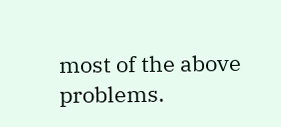most of the above problems.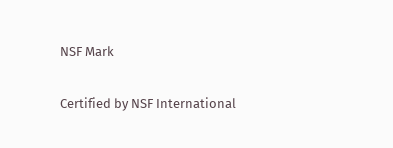NSF Mark

Certified by NSF International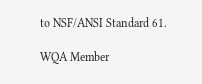to NSF/ANSI Standard 61.

WQA Member